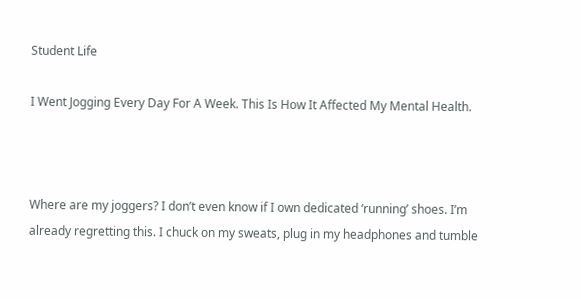Student Life

I Went Jogging Every Day For A Week. This Is How It Affected My Mental Health.



Where are my joggers? I don’t even know if I own dedicated ‘running’ shoes. I’m already regretting this. I chuck on my sweats, plug in my headphones and tumble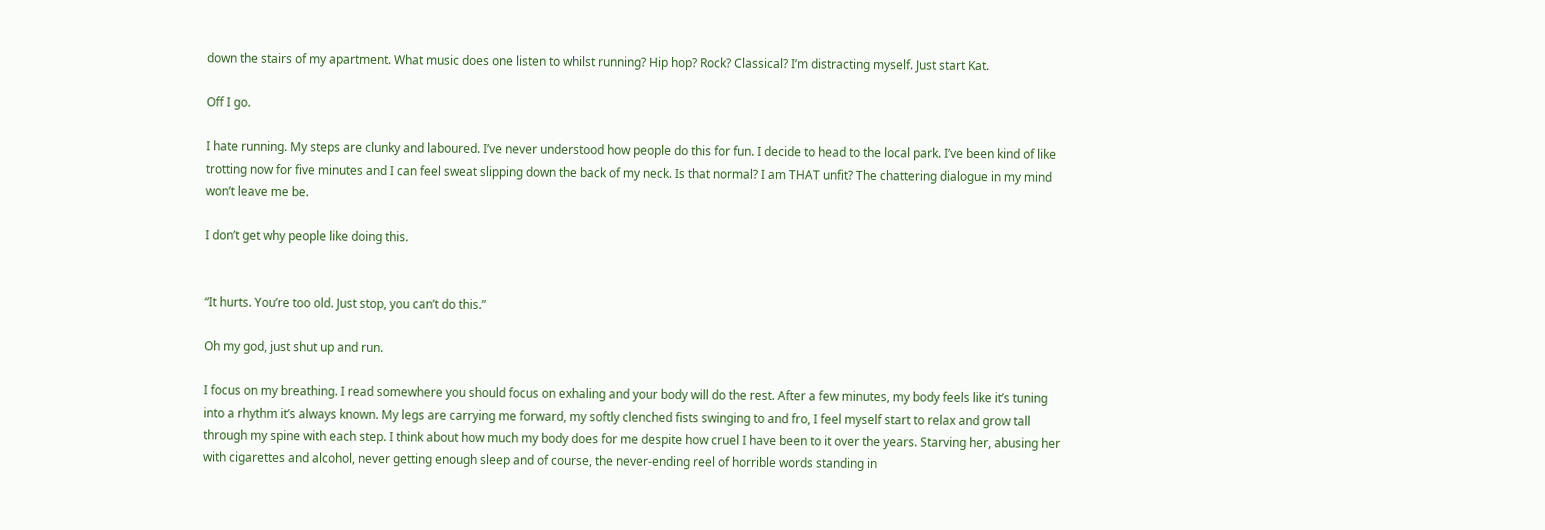down the stairs of my apartment. What music does one listen to whilst running? Hip hop? Rock? Classical? I’m distracting myself. Just start Kat.

Off I go.

I hate running. My steps are clunky and laboured. I’ve never understood how people do this for fun. I decide to head to the local park. I’ve been kind of like trotting now for five minutes and I can feel sweat slipping down the back of my neck. Is that normal? I am THAT unfit? The chattering dialogue in my mind won’t leave me be.

I don’t get why people like doing this.


“It hurts. You’re too old. Just stop, you can’t do this.”

Oh my god, just shut up and run.

I focus on my breathing. I read somewhere you should focus on exhaling and your body will do the rest. After a few minutes, my body feels like it’s tuning into a rhythm it’s always known. My legs are carrying me forward, my softly clenched fists swinging to and fro, I feel myself start to relax and grow tall through my spine with each step. I think about how much my body does for me despite how cruel I have been to it over the years. Starving her, abusing her with cigarettes and alcohol, never getting enough sleep and of course, the never-ending reel of horrible words standing in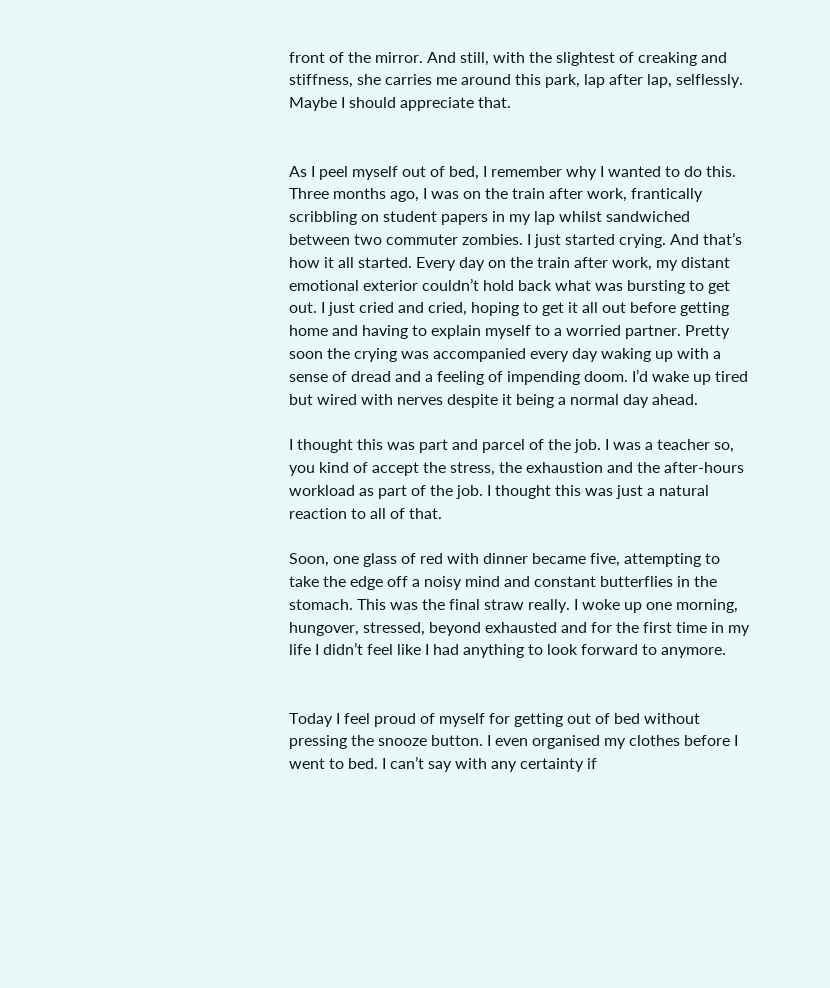front of the mirror. And still, with the slightest of creaking and stiffness, she carries me around this park, lap after lap, selflessly. Maybe I should appreciate that.


As I peel myself out of bed, I remember why I wanted to do this. Three months ago, I was on the train after work, frantically scribbling on student papers in my lap whilst sandwiched between two commuter zombies. I just started crying. And that’s how it all started. Every day on the train after work, my distant emotional exterior couldn’t hold back what was bursting to get out. I just cried and cried, hoping to get it all out before getting home and having to explain myself to a worried partner. Pretty soon the crying was accompanied every day waking up with a sense of dread and a feeling of impending doom. I’d wake up tired but wired with nerves despite it being a normal day ahead.

I thought this was part and parcel of the job. I was a teacher so, you kind of accept the stress, the exhaustion and the after-hours workload as part of the job. I thought this was just a natural reaction to all of that.

Soon, one glass of red with dinner became five, attempting to take the edge off a noisy mind and constant butterflies in the stomach. This was the final straw really. I woke up one morning, hungover, stressed, beyond exhausted and for the first time in my life I didn’t feel like I had anything to look forward to anymore.


Today I feel proud of myself for getting out of bed without pressing the snooze button. I even organised my clothes before I went to bed. I can’t say with any certainty if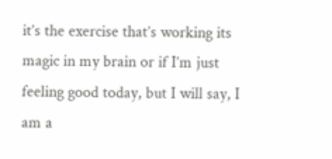it’s the exercise that’s working its magic in my brain or if I’m just feeling good today, but I will say, I am a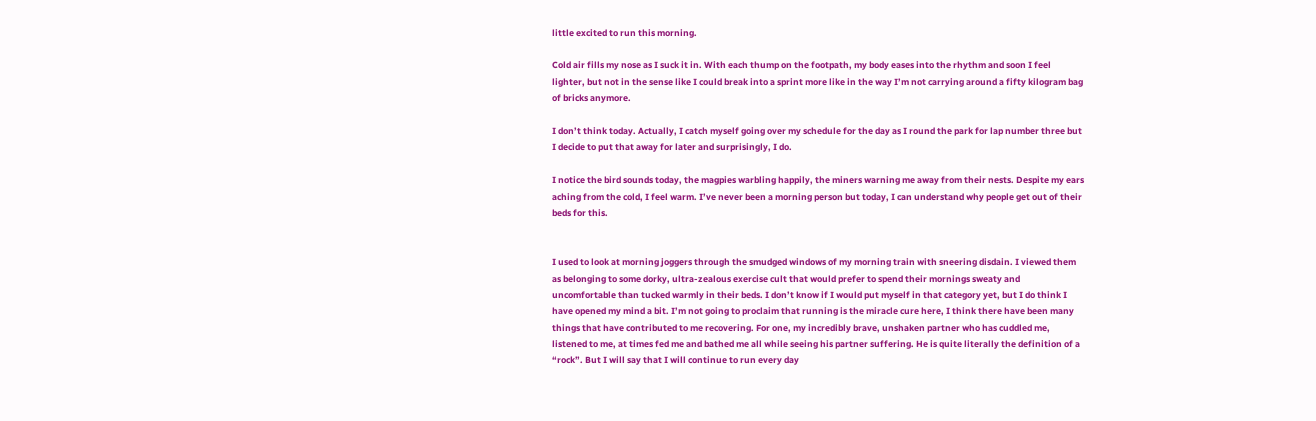little excited to run this morning.

Cold air fills my nose as I suck it in. With each thump on the footpath, my body eases into the rhythm and soon I feel lighter, but not in the sense like I could break into a sprint more like in the way I’m not carrying around a fifty kilogram bag of bricks anymore.

I don’t think today. Actually, I catch myself going over my schedule for the day as I round the park for lap number three but I decide to put that away for later and surprisingly, I do.

I notice the bird sounds today, the magpies warbling happily, the miners warning me away from their nests. Despite my ears aching from the cold, I feel warm. I’ve never been a morning person but today, I can understand why people get out of their beds for this.


I used to look at morning joggers through the smudged windows of my morning train with sneering disdain. I viewed them as belonging to some dorky, ultra-zealous exercise cult that would prefer to spend their mornings sweaty and uncomfortable than tucked warmly in their beds. I don’t know if I would put myself in that category yet, but I do think I have opened my mind a bit. I’m not going to proclaim that running is the miracle cure here, I think there have been many things that have contributed to me recovering. For one, my incredibly brave, unshaken partner who has cuddled me, listened to me, at times fed me and bathed me all while seeing his partner suffering. He is quite literally the definition of a “rock”. But I will say that I will continue to run every day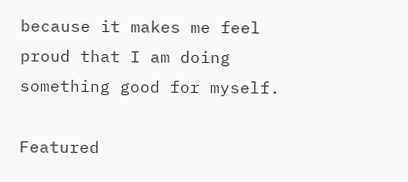because it makes me feel proud that I am doing something good for myself.

Featured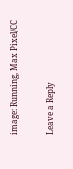image: Running, Max Pixel/CC

Leave a Reply